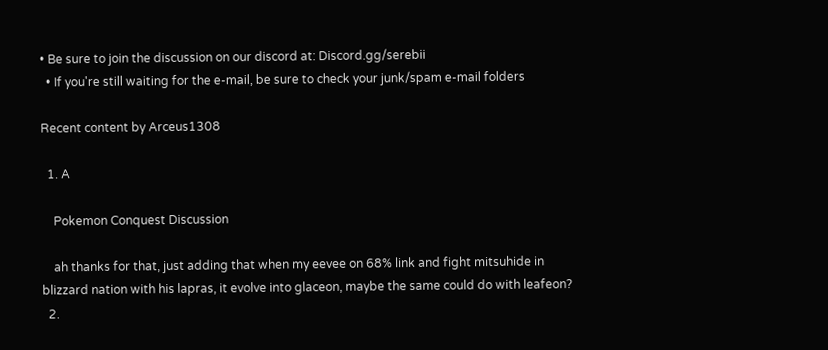• Be sure to join the discussion on our discord at: Discord.gg/serebii
  • If you're still waiting for the e-mail, be sure to check your junk/spam e-mail folders

Recent content by Arceus1308

  1. A

    Pokemon Conquest Discussion

    ah thanks for that, just adding that when my eevee on 68% link and fight mitsuhide in blizzard nation with his lapras, it evolve into glaceon, maybe the same could do with leafeon?
  2.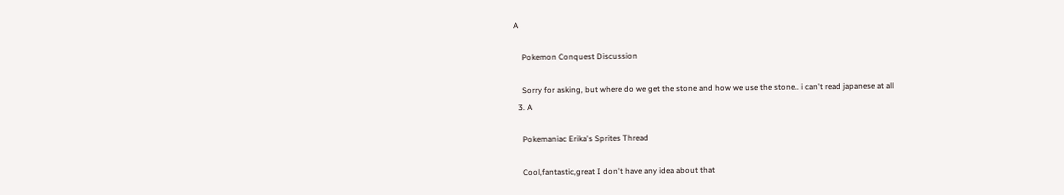A

    Pokemon Conquest Discussion

    Sorry for asking, but where do we get the stone and how we use the stone.. i can't read japanese at all
  3. A

    Pokemaniac Erika's Sprites Thread

    Cool,fantastic,great I don't have any idea about that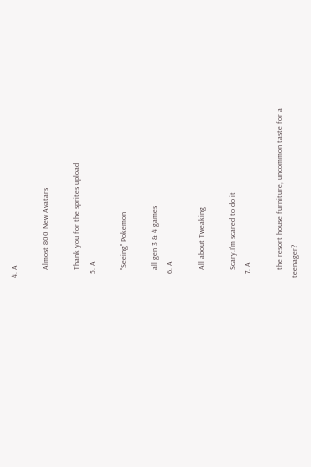4. A

    Almost 800 New Avatars

    Thank you for the sprites upload
  5. A

    "Seeing" Pokemon

    all gen 3 & 4 games
  6. A

    All about Tweaking

    Scary.I'm scared to do it
  7. A

    the resort house furniture, uncommon taste for a teenager?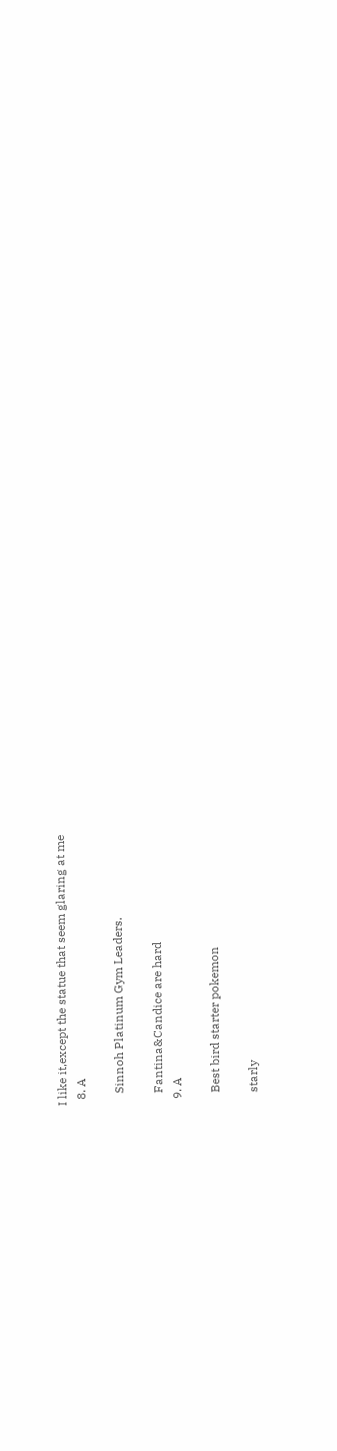I like it,except the statue that seem glaring at me
  8. A

    Sinnoh Platinum Gym Leaders.

    Fantina&Candice are hard
  9. A

    Best bird starter pokemon

    starly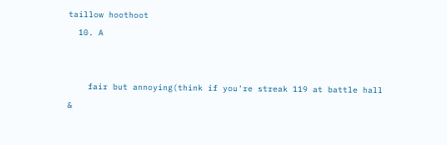taillow hoothoot
  10. A


    fair but annoying(think if you're streak 119 at battle hall &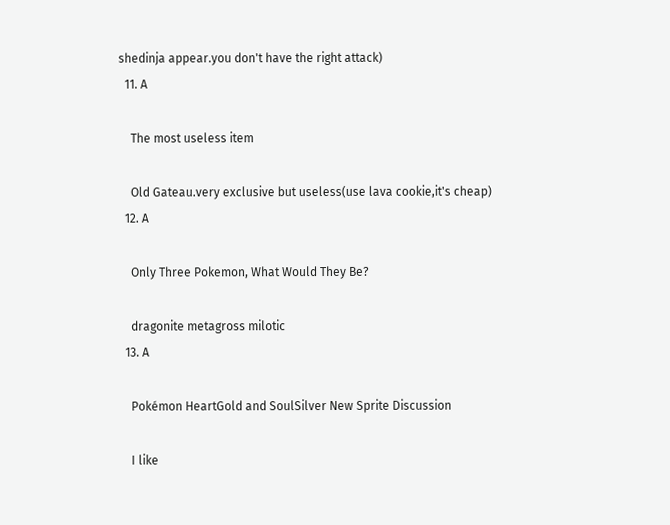shedinja appear.you don't have the right attack)
  11. A

    The most useless item

    Old Gateau.very exclusive but useless(use lava cookie,it's cheap)
  12. A

    Only Three Pokemon, What Would They Be?

    dragonite metagross milotic
  13. A

    Pokémon HeartGold and SoulSilver New Sprite Discussion

    I like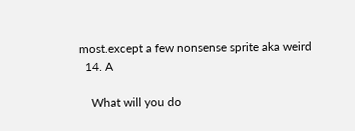most.except a few nonsense sprite aka weird
  14. A

    What will you do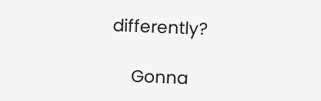differently?

    Gonna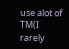use alot of TM(I rarely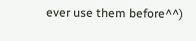ever use them before^^)